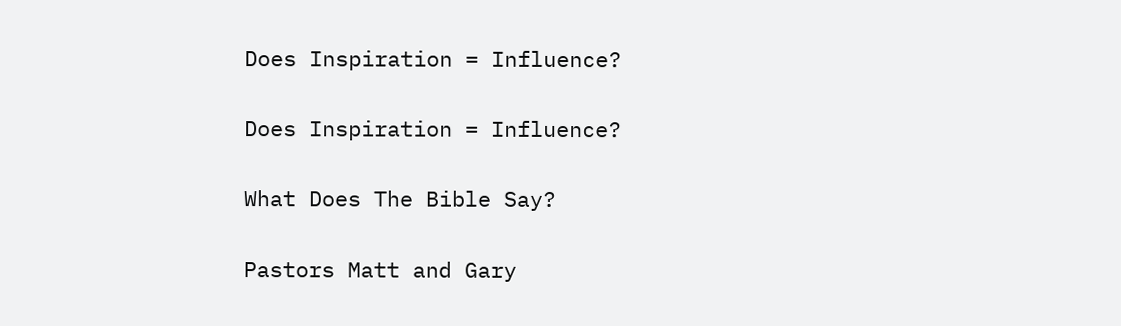Does Inspiration = Influence?

Does Inspiration = Influence?

What Does The Bible Say?

Pastors Matt and Gary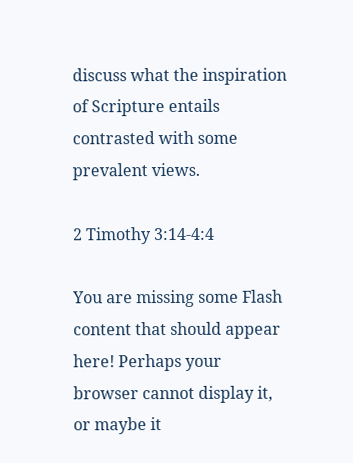discuss what the inspiration of Scripture entails contrasted with some prevalent views.

2 Timothy 3:14-4:4

You are missing some Flash content that should appear here! Perhaps your browser cannot display it, or maybe it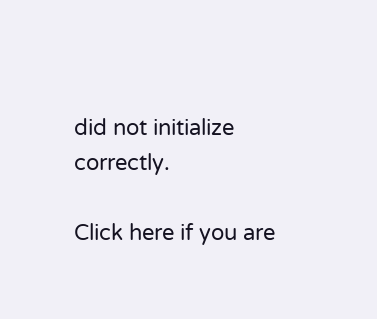did not initialize correctly.

Click here if you are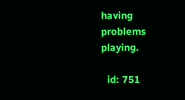having problems playing.

  id: 751